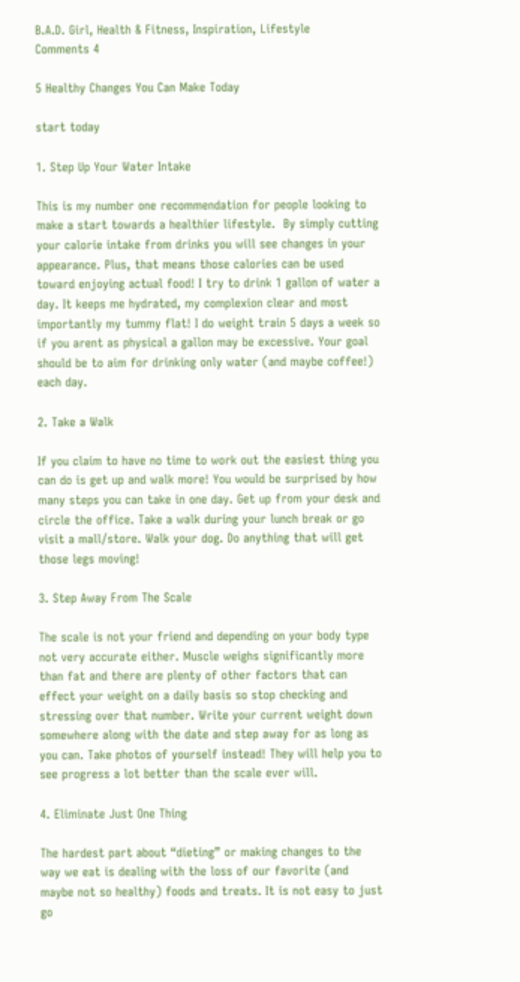B.A.D. Girl, Health & Fitness, Inspiration, Lifestyle
Comments 4

5 Healthy Changes You Can Make Today

start today

1. Step Up Your Water Intake

This is my number one recommendation for people looking to make a start towards a healthier lifestyle.  By simply cutting your calorie intake from drinks you will see changes in your appearance. Plus, that means those calories can be used toward enjoying actual food! I try to drink 1 gallon of water a day. It keeps me hydrated, my complexion clear and most importantly my tummy flat! I do weight train 5 days a week so if you arent as physical a gallon may be excessive. Your goal should be to aim for drinking only water (and maybe coffee!) each day.

2. Take a Walk

If you claim to have no time to work out the easiest thing you can do is get up and walk more! You would be surprised by how many steps you can take in one day. Get up from your desk and circle the office. Take a walk during your lunch break or go visit a mall/store. Walk your dog. Do anything that will get those legs moving!

3. Step Away From The Scale

The scale is not your friend and depending on your body type not very accurate either. Muscle weighs significantly more than fat and there are plenty of other factors that can effect your weight on a daily basis so stop checking and stressing over that number. Write your current weight down somewhere along with the date and step away for as long as you can. Take photos of yourself instead! They will help you to see progress a lot better than the scale ever will.

4. Eliminate Just One Thing

The hardest part about “dieting” or making changes to the way we eat is dealing with the loss of our favorite (and maybe not so healthy) foods and treats. It is not easy to just go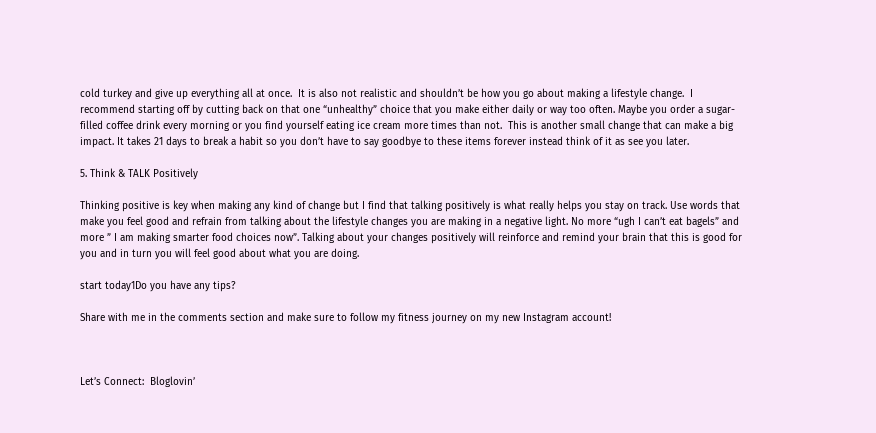cold turkey and give up everything all at once.  It is also not realistic and shouldn’t be how you go about making a lifestyle change.  I recommend starting off by cutting back on that one “unhealthy” choice that you make either daily or way too often. Maybe you order a sugar-filled coffee drink every morning or you find yourself eating ice cream more times than not.  This is another small change that can make a big impact. It takes 21 days to break a habit so you don’t have to say goodbye to these items forever instead think of it as see you later.

5. Think & TALK Positively

Thinking positive is key when making any kind of change but I find that talking positively is what really helps you stay on track. Use words that make you feel good and refrain from talking about the lifestyle changes you are making in a negative light. No more “ugh I can’t eat bagels” and more ” I am making smarter food choices now”. Talking about your changes positively will reinforce and remind your brain that this is good for you and in turn you will feel good about what you are doing.

start today1Do you have any tips?

Share with me in the comments section and make sure to follow my fitness journey on my new Instagram account!



Let’s Connect:  Bloglovin’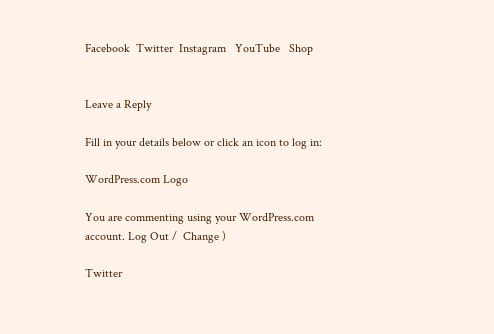Facebook  Twitter  Instagram   YouTube   Shop


Leave a Reply

Fill in your details below or click an icon to log in:

WordPress.com Logo

You are commenting using your WordPress.com account. Log Out /  Change )

Twitter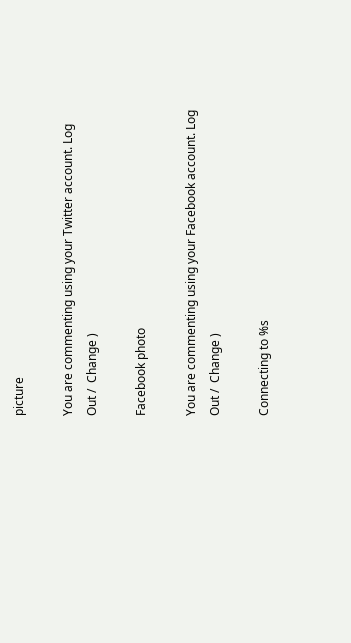picture

You are commenting using your Twitter account. Log Out /  Change )

Facebook photo

You are commenting using your Facebook account. Log Out /  Change )

Connecting to %s